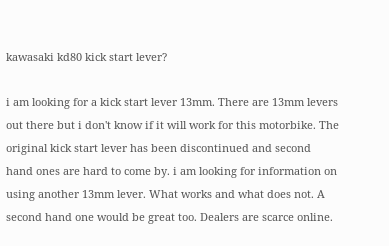kawasaki kd80 kick start lever?

i am looking for a kick start lever 13mm. There are 13mm levers out there but i don't know if it will work for this motorbike. The original kick start lever has been discontinued and second hand ones are hard to come by. i am looking for information on using another 13mm lever. What works and what does not. A second hand one would be great too. Dealers are scarce online.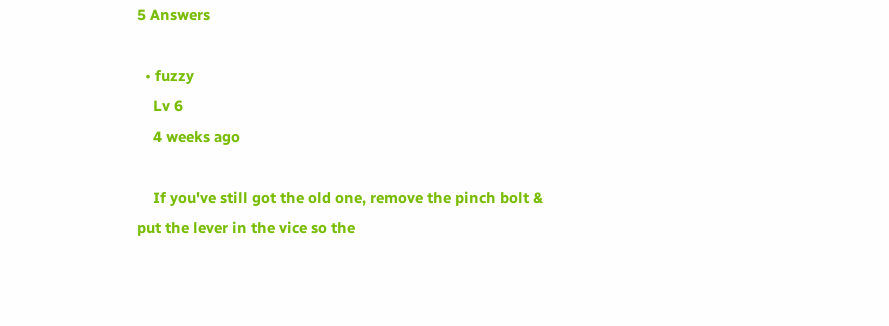5 Answers

  • fuzzy
    Lv 6
    4 weeks ago

    If you've still got the old one, remove the pinch bolt & put the lever in the vice so the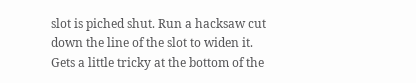slot is piched shut. Run a hacksaw cut down the line of the slot to widen it. Gets a little tricky at the bottom of the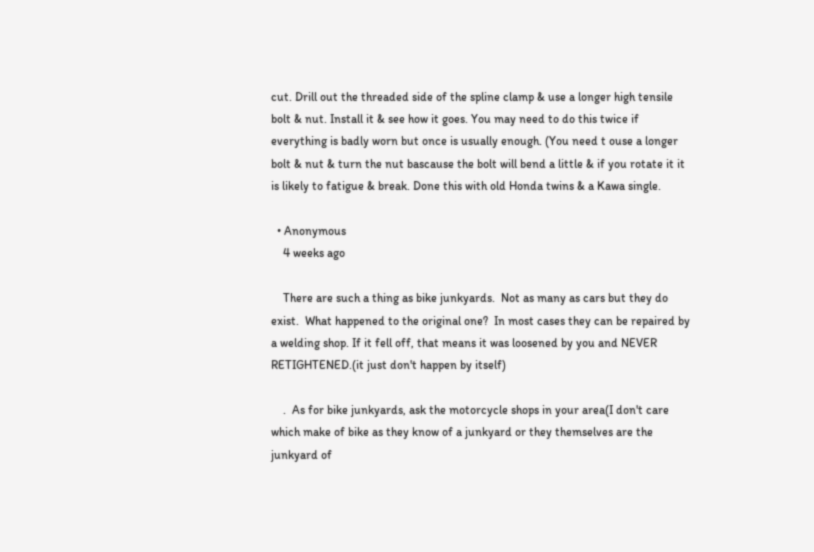cut. Drill out the threaded side of the spline clamp & use a longer high tensile bolt & nut. Install it & see how it goes. You may need to do this twice if everything is badly worn but once is usually enough. (You need t ouse a longer bolt & nut & turn the nut bascause the bolt will bend a little & if you rotate it it is likely to fatigue & break. Done this with old Honda twins & a Kawa single.

  • Anonymous
    4 weeks ago

    There are such a thing as bike junkyards.  Not as many as cars but they do exist.  What happened to the original one?  In most cases they can be repaired by a welding shop. If it fell off, that means it was loosened by you and NEVER RETIGHTENED.(it just don't happen by itself)

    .  As for bike junkyards, ask the motorcycle shops in your area(I don't care which make of bike as they know of a junkyard or they themselves are the junkyard of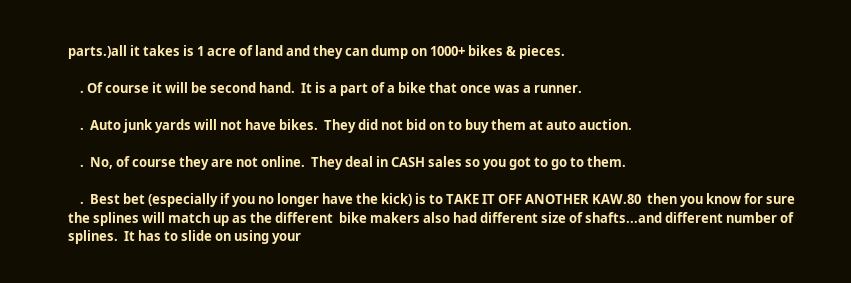parts.)all it takes is 1 acre of land and they can dump on 1000+ bikes & pieces.

    . Of course it will be second hand.  It is a part of a bike that once was a runner.

    .  Auto junk yards will not have bikes.  They did not bid on to buy them at auto auction.

    .  No, of course they are not online.  They deal in CASH sales so you got to go to them.

    .  Best bet (especially if you no longer have the kick) is to TAKE IT OFF ANOTHER KAW.80  then you know for sure the splines will match up as the different  bike makers also had different size of shafts...and different number of splines.  It has to slide on using your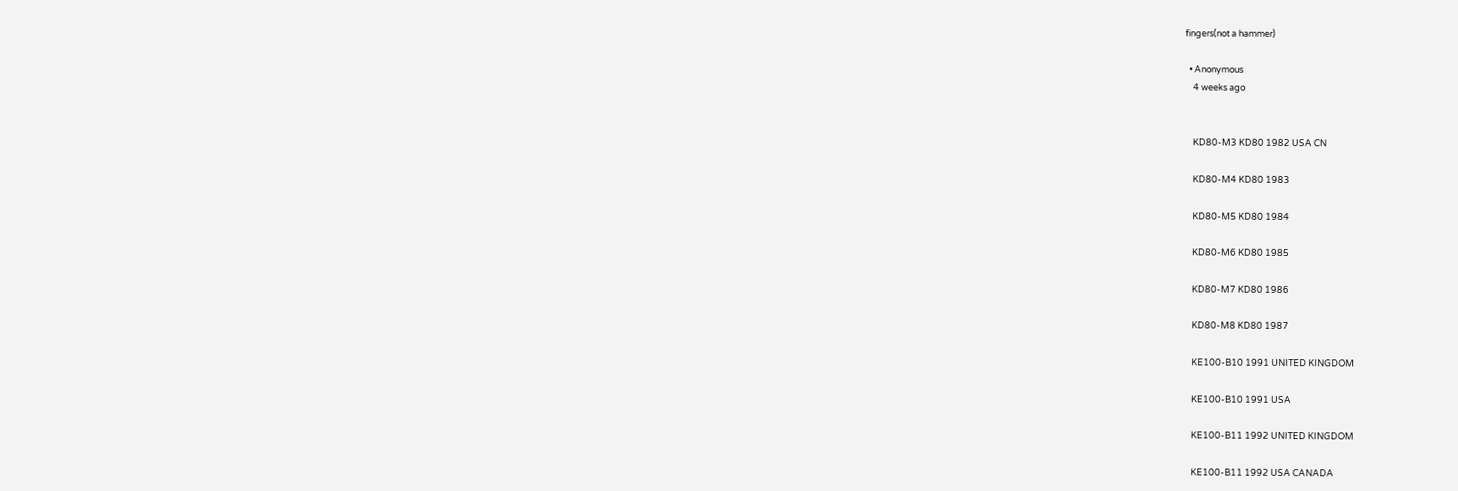fingers(not a hammer)

  • Anonymous
    4 weeks ago


    KD80-M3 KD80 1982 USA CN

    KD80-M4 KD80 1983

    KD80-M5 KD80 1984

    KD80-M6 KD80 1985

    KD80-M7 KD80 1986

    KD80-M8 KD80 1987

    KE100-B10 1991 UNITED KINGDOM

    KE100-B10 1991 USA

    KE100-B11 1992 UNITED KINGDOM

    KE100-B11 1992 USA CANADA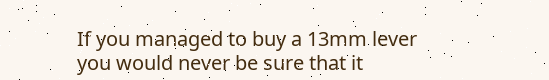If you managed to buy a 13mm lever you would never be sure that it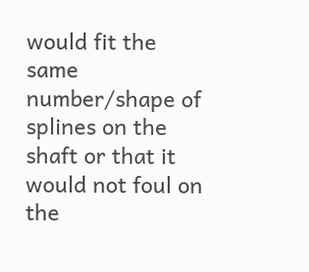would fit the same number/shape of splines on the shaft or that it would not foul on the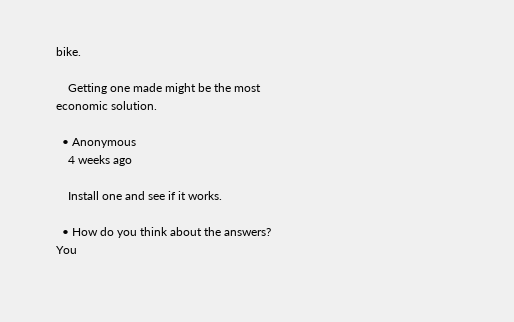bike.

    Getting one made might be the most economic solution.

  • Anonymous
    4 weeks ago

    Install one and see if it works.

  • How do you think about the answers? You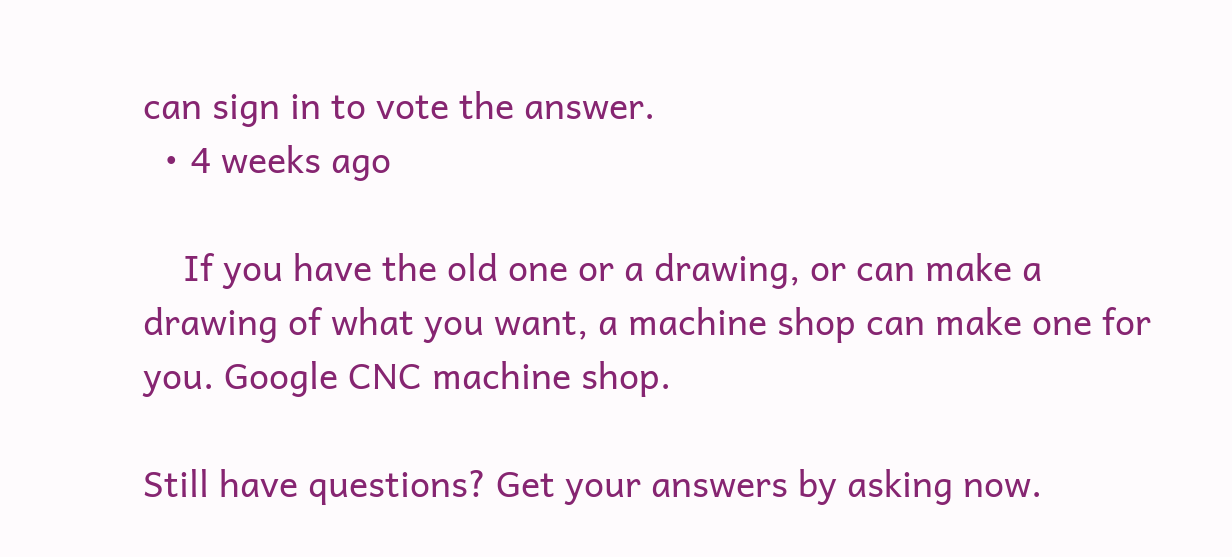can sign in to vote the answer.
  • 4 weeks ago

    If you have the old one or a drawing, or can make a drawing of what you want, a machine shop can make one for you. Google CNC machine shop.

Still have questions? Get your answers by asking now.